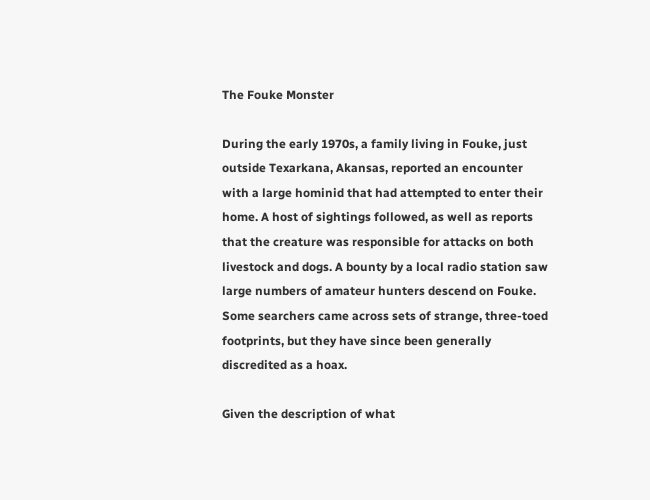The Fouke Monster

During the early 1970s, a family living in Fouke, just outside Texarkana, Akansas, reported an encounter with a large hominid that had attempted to enter their home. A host of sightings followed, as well as reports that the creature was responsible for attacks on both livestock and dogs. A bounty by a local radio station saw large numbers of amateur hunters descend on Fouke. Some searchers came across sets of strange, three-toed footprints, but they have since been generally discredited as a hoax.

Given the description of what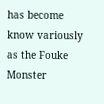has become know variously as the Fouke Monster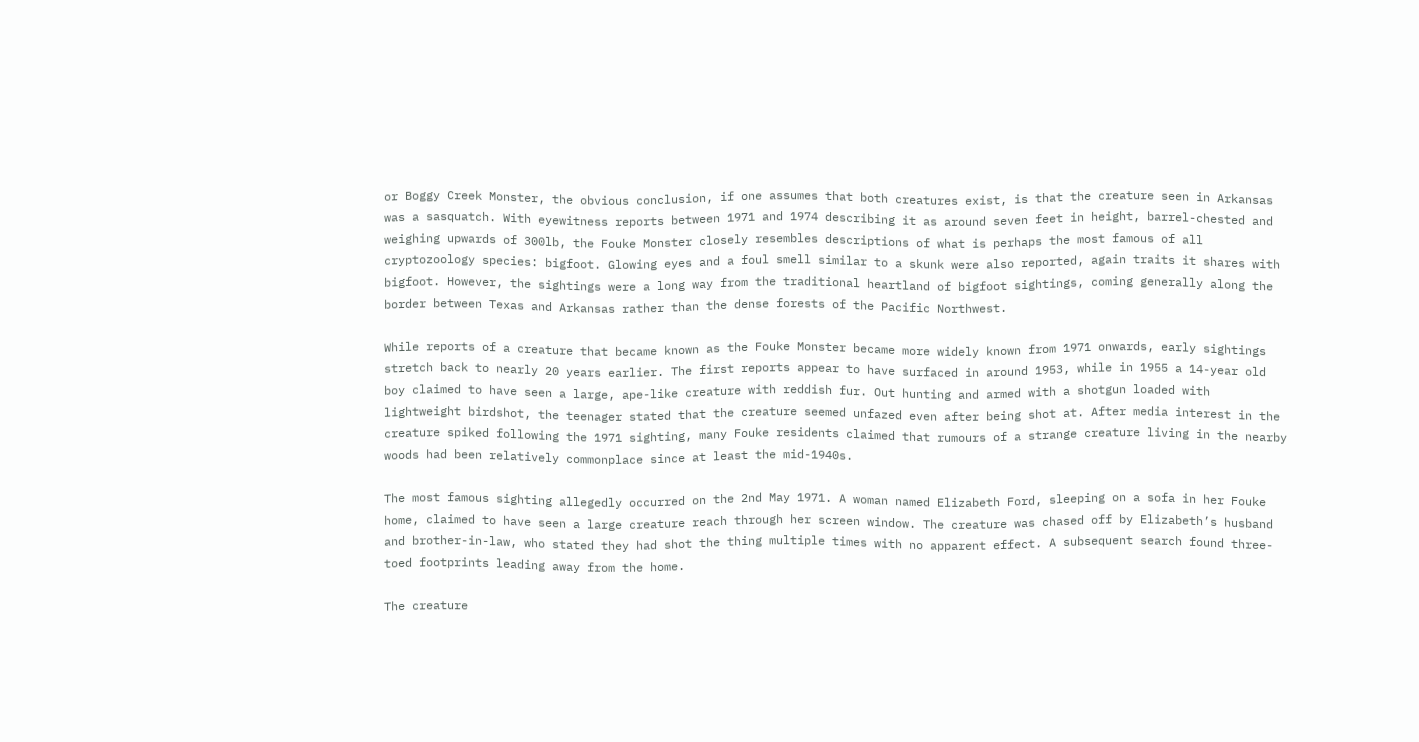or Boggy Creek Monster, the obvious conclusion, if one assumes that both creatures exist, is that the creature seen in Arkansas was a sasquatch. With eyewitness reports between 1971 and 1974 describing it as around seven feet in height, barrel-chested and weighing upwards of 300lb, the Fouke Monster closely resembles descriptions of what is perhaps the most famous of all cryptozoology species: bigfoot. Glowing eyes and a foul smell similar to a skunk were also reported, again traits it shares with bigfoot. However, the sightings were a long way from the traditional heartland of bigfoot sightings, coming generally along the border between Texas and Arkansas rather than the dense forests of the Pacific Northwest.

While reports of a creature that became known as the Fouke Monster became more widely known from 1971 onwards, early sightings stretch back to nearly 20 years earlier. The first reports appear to have surfaced in around 1953, while in 1955 a 14-year old boy claimed to have seen a large, ape-like creature with reddish fur. Out hunting and armed with a shotgun loaded with lightweight birdshot, the teenager stated that the creature seemed unfazed even after being shot at. After media interest in the creature spiked following the 1971 sighting, many Fouke residents claimed that rumours of a strange creature living in the nearby woods had been relatively commonplace since at least the mid-1940s.

The most famous sighting allegedly occurred on the 2nd May 1971. A woman named Elizabeth Ford, sleeping on a sofa in her Fouke home, claimed to have seen a large creature reach through her screen window. The creature was chased off by Elizabeth’s husband and brother-in-law, who stated they had shot the thing multiple times with no apparent effect. A subsequent search found three-toed footprints leading away from the home.

The creature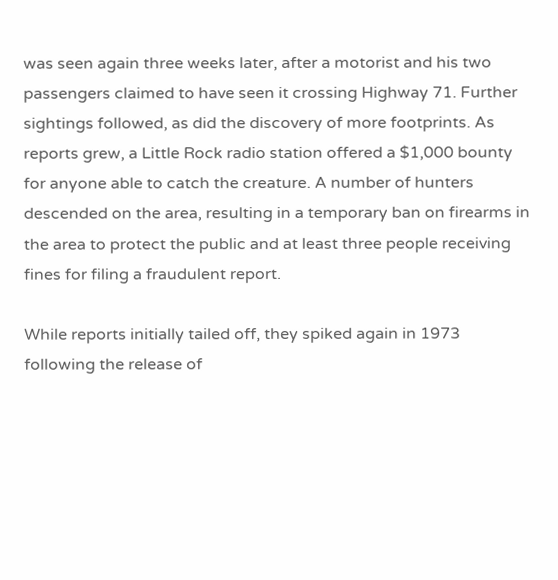was seen again three weeks later, after a motorist and his two passengers claimed to have seen it crossing Highway 71. Further sightings followed, as did the discovery of more footprints. As reports grew, a Little Rock radio station offered a $1,000 bounty for anyone able to catch the creature. A number of hunters descended on the area, resulting in a temporary ban on firearms in the area to protect the public and at least three people receiving fines for filing a fraudulent report.

While reports initially tailed off, they spiked again in 1973 following the release of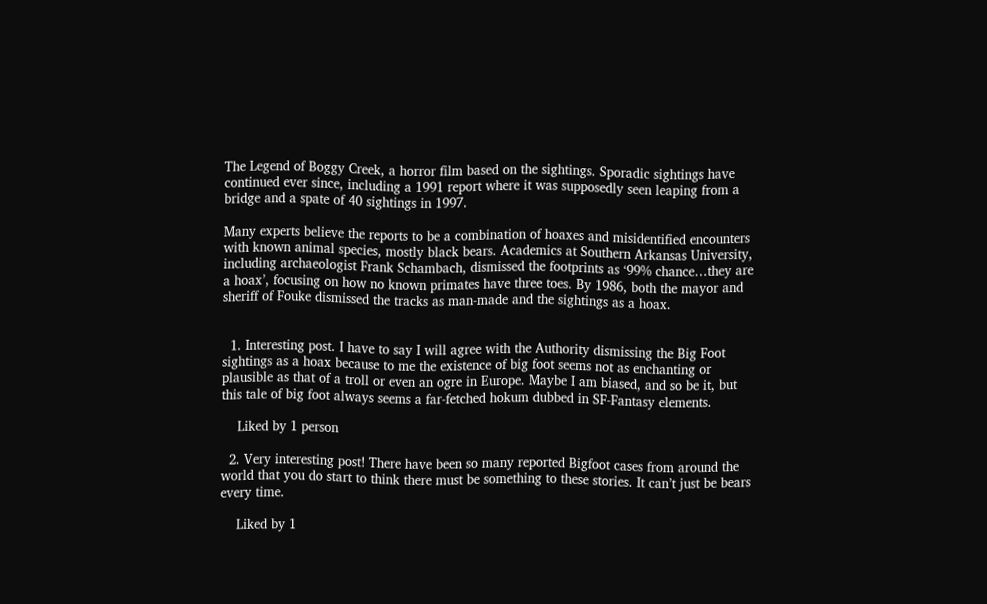The Legend of Boggy Creek, a horror film based on the sightings. Sporadic sightings have continued ever since, including a 1991 report where it was supposedly seen leaping from a bridge and a spate of 40 sightings in 1997.

Many experts believe the reports to be a combination of hoaxes and misidentified encounters with known animal species, mostly black bears. Academics at Southern Arkansas University, including archaeologist Frank Schambach, dismissed the footprints as ‘99% chance…they are a hoax’, focusing on how no known primates have three toes. By 1986, both the mayor and sheriff of Fouke dismissed the tracks as man-made and the sightings as a hoax.


  1. Interesting post. I have to say I will agree with the Authority dismissing the Big Foot sightings as a hoax because to me the existence of big foot seems not as enchanting or plausible as that of a troll or even an ogre in Europe. Maybe I am biased, and so be it, but this tale of big foot always seems a far-fetched hokum dubbed in SF-Fantasy elements.

    Liked by 1 person

  2. Very interesting post! There have been so many reported Bigfoot cases from around the world that you do start to think there must be something to these stories. It can’t just be bears every time.

    Liked by 1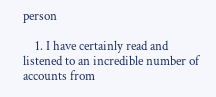person

    1. I have certainly read and listened to an incredible number of accounts from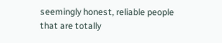seemingly honest, reliable people that are totally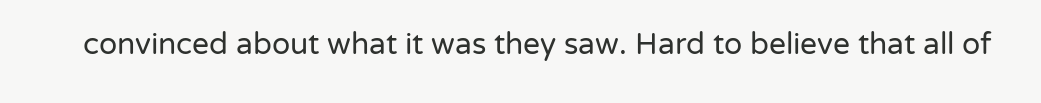convinced about what it was they saw. Hard to believe that all of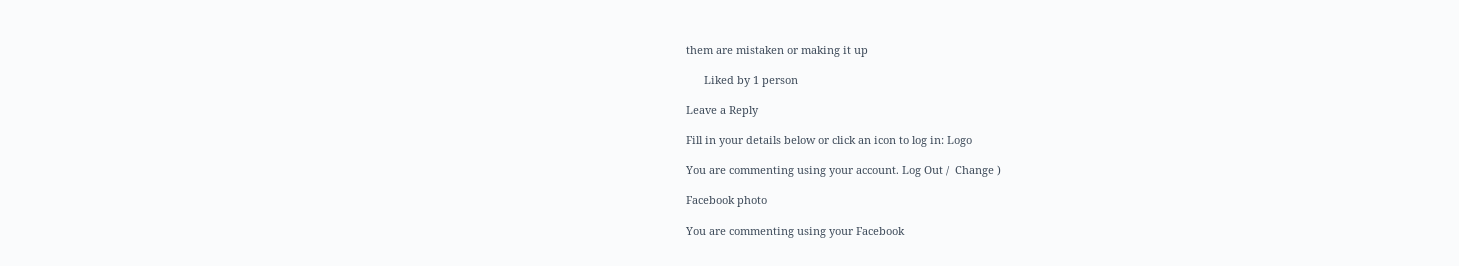them are mistaken or making it up

      Liked by 1 person

Leave a Reply

Fill in your details below or click an icon to log in: Logo

You are commenting using your account. Log Out /  Change )

Facebook photo

You are commenting using your Facebook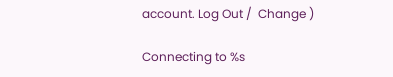account. Log Out /  Change )

Connecting to %s